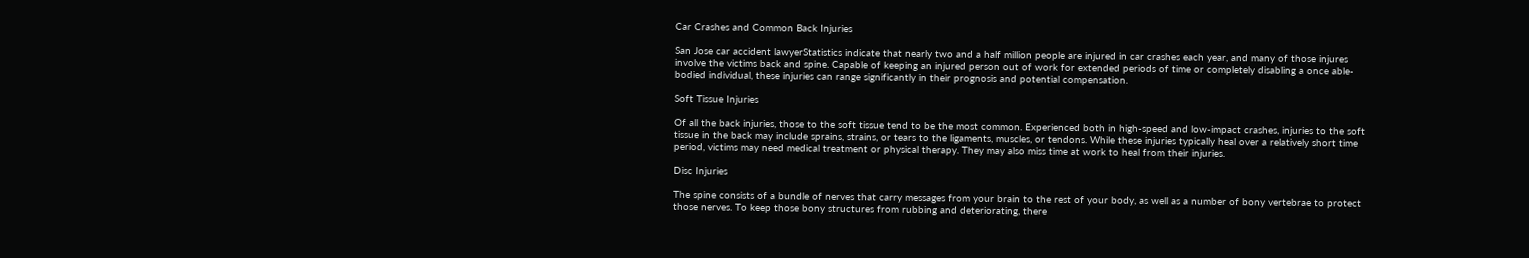Car Crashes and Common Back Injuries

San Jose car accident lawyerStatistics indicate that nearly two and a half million people are injured in car crashes each year, and many of those injures involve the victims back and spine. Capable of keeping an injured person out of work for extended periods of time or completely disabling a once able-bodied individual, these injuries can range significantly in their prognosis and potential compensation.

Soft Tissue Injuries

Of all the back injuries, those to the soft tissue tend to be the most common. Experienced both in high-speed and low-impact crashes, injuries to the soft tissue in the back may include sprains, strains, or tears to the ligaments, muscles, or tendons. While these injuries typically heal over a relatively short time period, victims may need medical treatment or physical therapy. They may also miss time at work to heal from their injuries.

Disc Injuries

The spine consists of a bundle of nerves that carry messages from your brain to the rest of your body, as well as a number of bony vertebrae to protect those nerves. To keep those bony structures from rubbing and deteriorating, there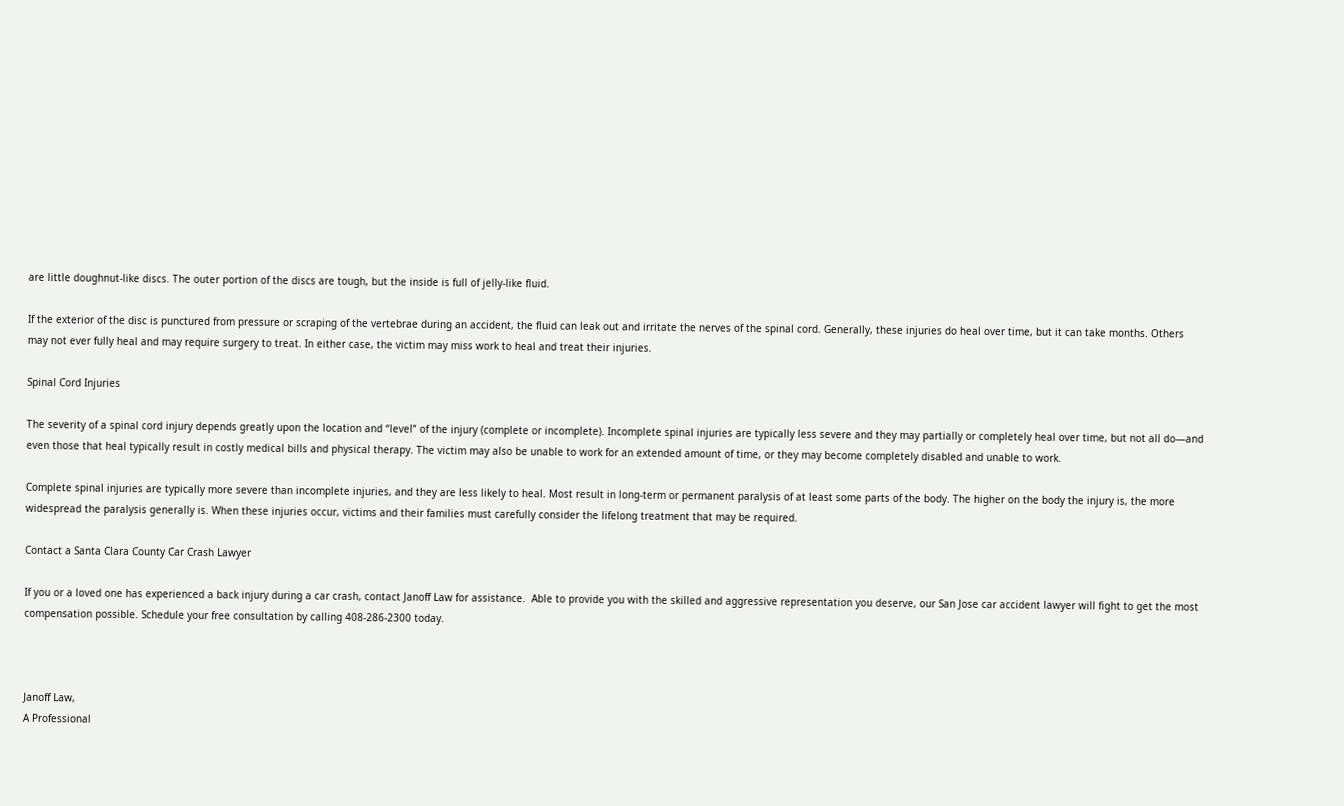are little doughnut-like discs. The outer portion of the discs are tough, but the inside is full of jelly-like fluid.

If the exterior of the disc is punctured from pressure or scraping of the vertebrae during an accident, the fluid can leak out and irritate the nerves of the spinal cord. Generally, these injuries do heal over time, but it can take months. Others may not ever fully heal and may require surgery to treat. In either case, the victim may miss work to heal and treat their injuries.

Spinal Cord Injuries

The severity of a spinal cord injury depends greatly upon the location and “level” of the injury (complete or incomplete). Incomplete spinal injuries are typically less severe and they may partially or completely heal over time, but not all do—and even those that heal typically result in costly medical bills and physical therapy. The victim may also be unable to work for an extended amount of time, or they may become completely disabled and unable to work.

Complete spinal injuries are typically more severe than incomplete injuries, and they are less likely to heal. Most result in long-term or permanent paralysis of at least some parts of the body. The higher on the body the injury is, the more widespread the paralysis generally is. When these injuries occur, victims and their families must carefully consider the lifelong treatment that may be required.

Contact a Santa Clara County Car Crash Lawyer

If you or a loved one has experienced a back injury during a car crash, contact Janoff Law for assistance.  Able to provide you with the skilled and aggressive representation you deserve, our San Jose car accident lawyer will fight to get the most compensation possible. Schedule your free consultation by calling 408-286-2300 today.



Janoff Law,
A Professional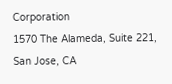Corporation
1570 The Alameda, Suite 221, San Jose, CA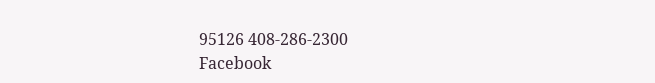95126 408-286-2300
Facebook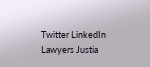Twitter LinkedIn Lawyers Justia